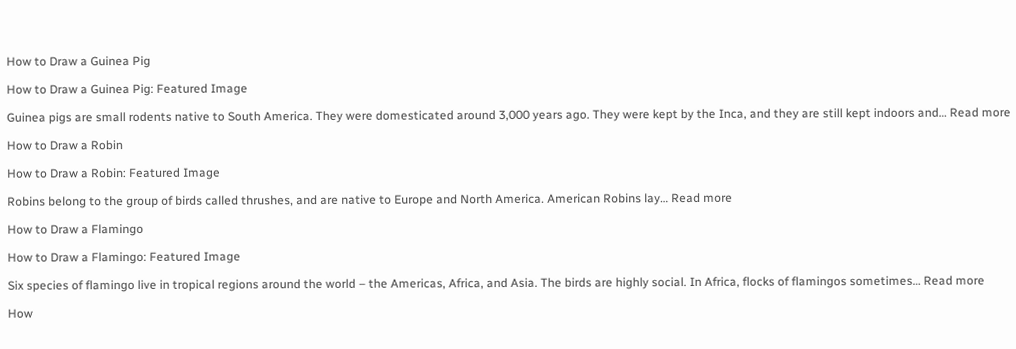How to Draw a Guinea Pig

How to Draw a Guinea Pig: Featured Image

Guinea pigs are small rodents native to South America. They were domesticated around 3,000 years ago. They were kept by the Inca, and they are still kept indoors and… Read more

How to Draw a Robin

How to Draw a Robin: Featured Image

Robins belong to the group of birds called thrushes, and are native to Europe and North America. American Robins lay… Read more

How to Draw a Flamingo

How to Draw a Flamingo: Featured Image

Six species of flamingo live in tropical regions around the world – the Americas, Africa, and Asia. The birds are highly social. In Africa, flocks of flamingos sometimes… Read more

How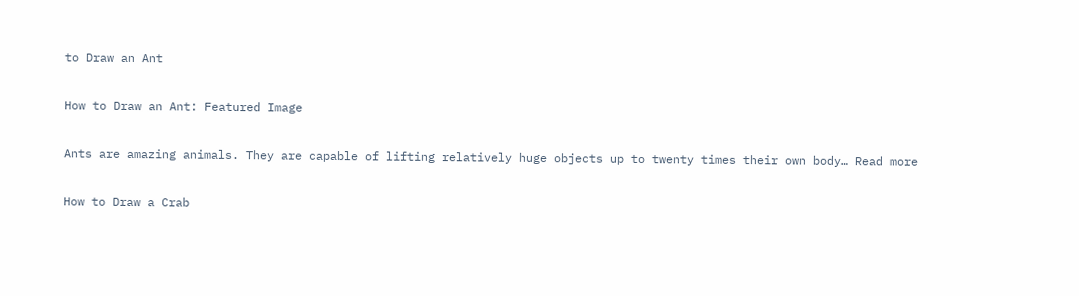to Draw an Ant

How to Draw an Ant: Featured Image

Ants are amazing animals. They are capable of lifting relatively huge objects up to twenty times their own body… Read more

How to Draw a Crab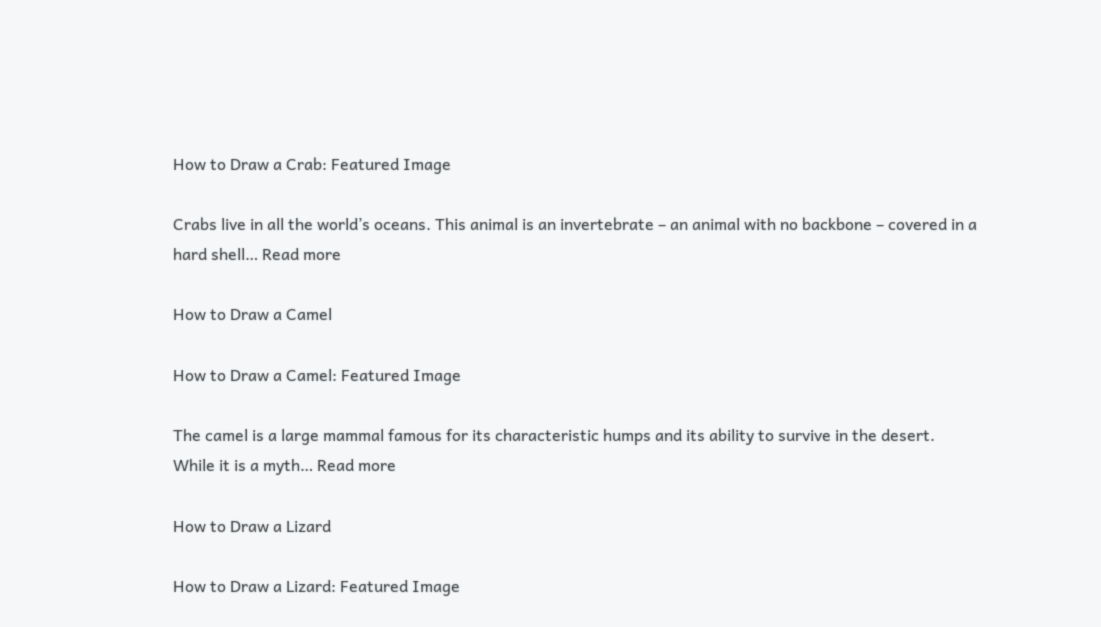How to Draw a Crab: Featured Image

Crabs live in all the world’s oceans. This animal is an invertebrate – an animal with no backbone – covered in a hard shell… Read more

How to Draw a Camel

How to Draw a Camel: Featured Image

The camel is a large mammal famous for its characteristic humps and its ability to survive in the desert. While it is a myth… Read more

How to Draw a Lizard

How to Draw a Lizard: Featured Image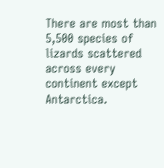There are most than 5,500 species of lizards scattered across every continent except Antarctica.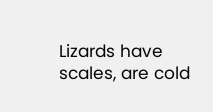Lizards have scales, are cold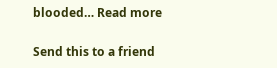blooded… Read more


Send this to a friend